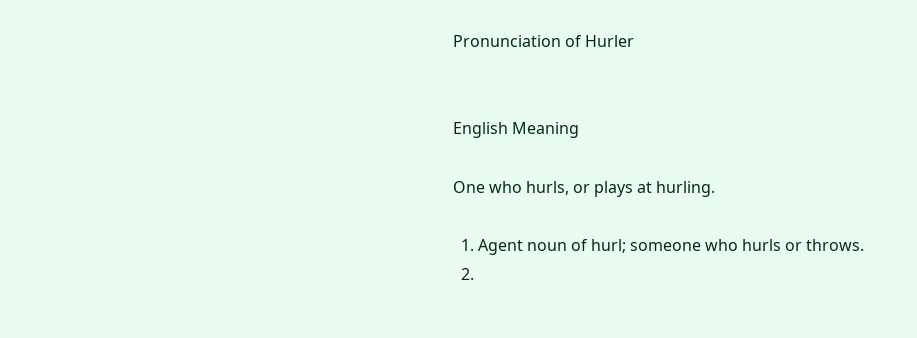Pronunciation of Hurler


English Meaning

One who hurls, or plays at hurling.

  1. Agent noun of hurl; someone who hurls or throws.
  2.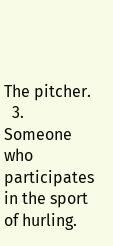The pitcher.
  3. Someone who participates in the sport of hurling.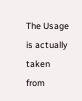The Usage is actually taken from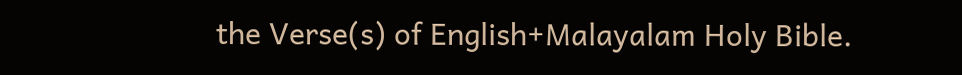the Verse(s) of English+Malayalam Holy Bible.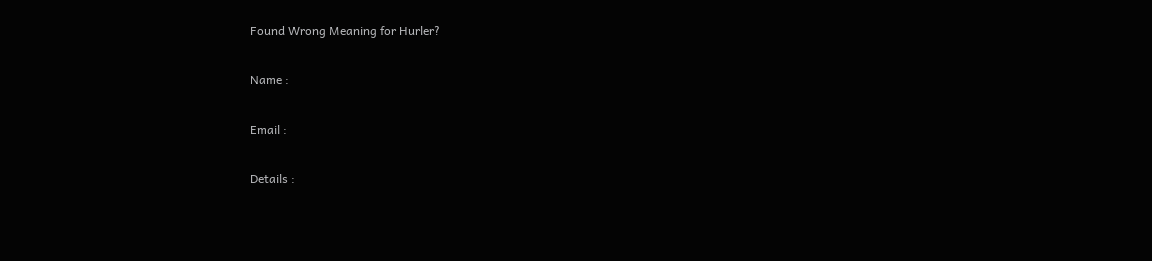Found Wrong Meaning for Hurler?

Name :

Email :

Details :